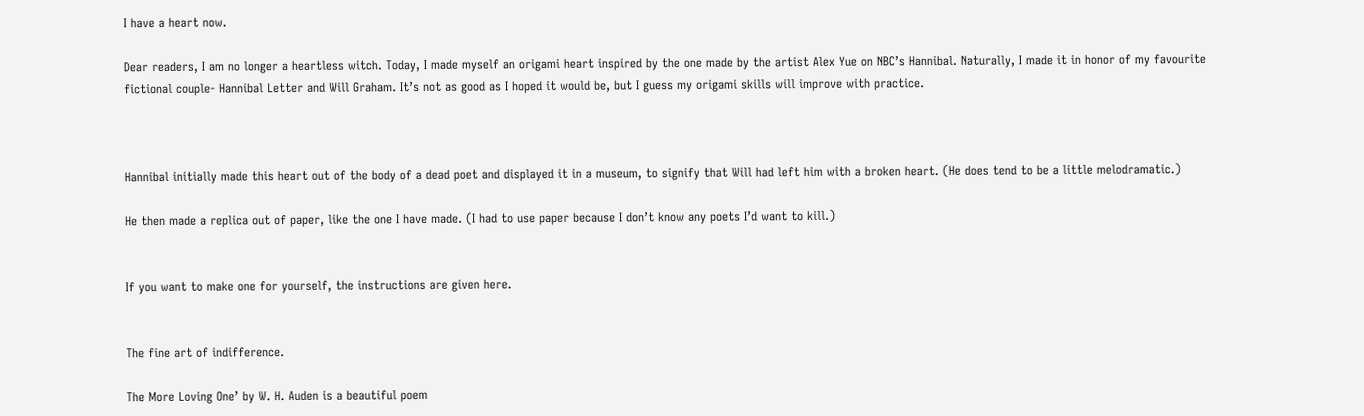I have a heart now.

Dear readers, I am no longer a heartless witch. Today, I made myself an origami heart inspired by the one made by the artist Alex Yue on NBC’s Hannibal. Naturally, I made it in honor of my favourite fictional couple- Hannibal Letter and Will Graham. It’s not as good as I hoped it would be, but I guess my origami skills will improve with practice.



Hannibal initially made this heart out of the body of a dead poet and displayed it in a museum, to signify that Will had left him with a broken heart. (He does tend to be a little melodramatic.)

He then made a replica out of paper, like the one I have made. (I had to use paper because I don’t know any poets I’d want to kill.)


If you want to make one for yourself, the instructions are given here.


The fine art of indifference.

The More Loving One’ by W. H. Auden is a beautiful poem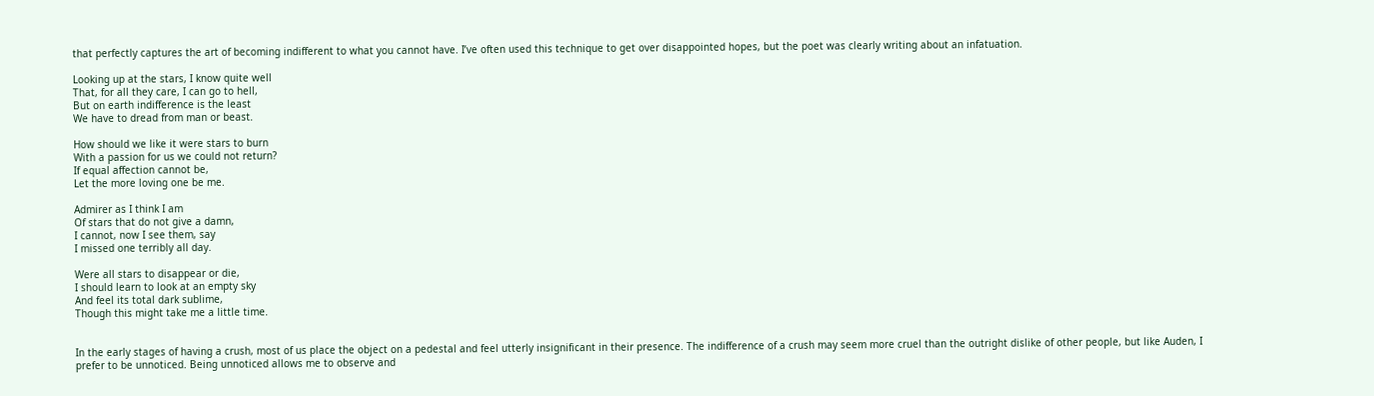that perfectly captures the art of becoming indifferent to what you cannot have. I’ve often used this technique to get over disappointed hopes, but the poet was clearly writing about an infatuation.

Looking up at the stars, I know quite well
That, for all they care, I can go to hell,
But on earth indifference is the least
We have to dread from man or beast.

How should we like it were stars to burn
With a passion for us we could not return?
If equal affection cannot be,
Let the more loving one be me.

Admirer as I think I am
Of stars that do not give a damn,
I cannot, now I see them, say
I missed one terribly all day.

Were all stars to disappear or die,
I should learn to look at an empty sky
And feel its total dark sublime,
Though this might take me a little time.


In the early stages of having a crush, most of us place the object on a pedestal and feel utterly insignificant in their presence. The indifference of a crush may seem more cruel than the outright dislike of other people, but like Auden, I prefer to be unnoticed. Being unnoticed allows me to observe and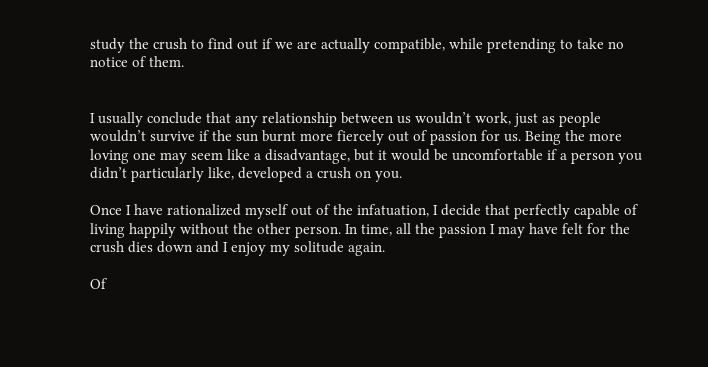study the crush to find out if we are actually compatible, while pretending to take no notice of them.


I usually conclude that any relationship between us wouldn’t work, just as people wouldn’t survive if the sun burnt more fiercely out of passion for us. Being the more loving one may seem like a disadvantage, but it would be uncomfortable if a person you didn’t particularly like, developed a crush on you.

Once I have rationalized myself out of the infatuation, I decide that perfectly capable of living happily without the other person. In time, all the passion I may have felt for the crush dies down and I enjoy my solitude again.

Of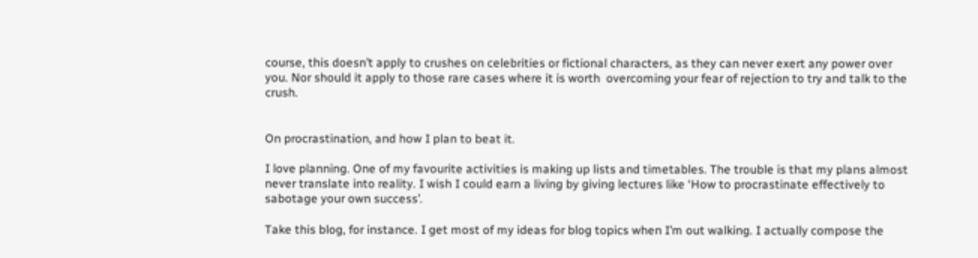course, this doesn’t apply to crushes on celebrities or fictional characters, as they can never exert any power over you. Nor should it apply to those rare cases where it is worth  overcoming your fear of rejection to try and talk to the crush.


On procrastination, and how I plan to beat it.

I love planning. One of my favourite activities is making up lists and timetables. The trouble is that my plans almost never translate into reality. I wish I could earn a living by giving lectures like ‘How to procrastinate effectively to sabotage your own success’.

Take this blog, for instance. I get most of my ideas for blog topics when I’m out walking. I actually compose the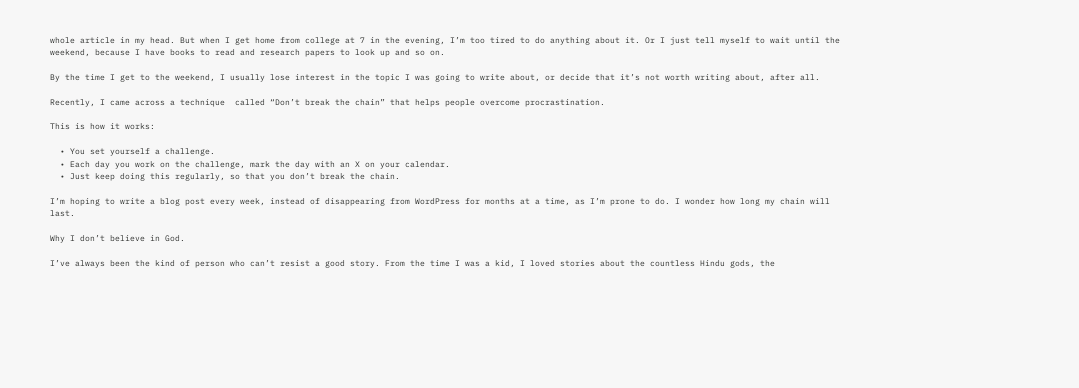whole article in my head. But when I get home from college at 7 in the evening, I’m too tired to do anything about it. Or I just tell myself to wait until the weekend, because I have books to read and research papers to look up and so on.

By the time I get to the weekend, I usually lose interest in the topic I was going to write about, or decide that it’s not worth writing about, after all.

Recently, I came across a technique  called “Don’t break the chain” that helps people overcome procrastination.

This is how it works:

  • You set yourself a challenge.
  • Each day you work on the challenge, mark the day with an X on your calendar.
  • Just keep doing this regularly, so that you don’t break the chain.

I’m hoping to write a blog post every week, instead of disappearing from WordPress for months at a time, as I’m prone to do. I wonder how long my chain will last.

Why I don’t believe in God.

I’ve always been the kind of person who can’t resist a good story. From the time I was a kid, I loved stories about the countless Hindu gods, the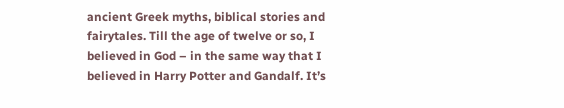ancient Greek myths, biblical stories and fairytales. Till the age of twelve or so, I believed in God – in the same way that I believed in Harry Potter and Gandalf. It’s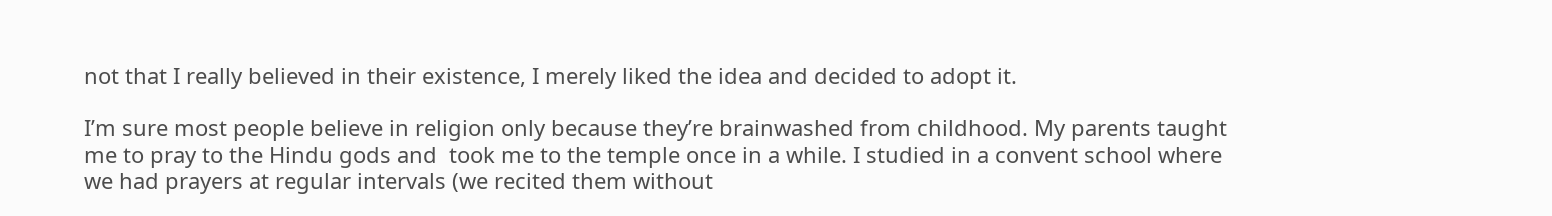not that I really believed in their existence, I merely liked the idea and decided to adopt it.

I’m sure most people believe in religion only because they’re brainwashed from childhood. My parents taught me to pray to the Hindu gods and  took me to the temple once in a while. I studied in a convent school where we had prayers at regular intervals (we recited them without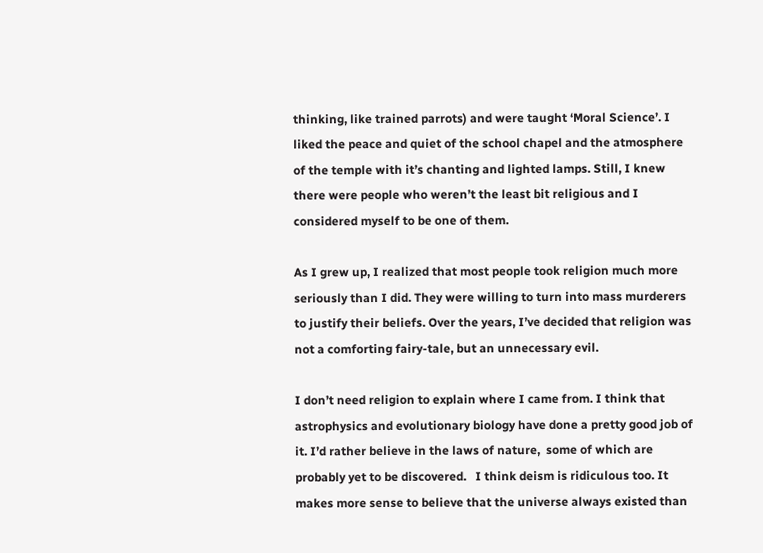thinking, like trained parrots) and were taught ‘Moral Science’. I liked the peace and quiet of the school chapel and the atmosphere of the temple with it’s chanting and lighted lamps. Still, I knew there were people who weren’t the least bit religious and I considered myself to be one of them.

As I grew up, I realized that most people took religion much more seriously than I did. They were willing to turn into mass murderers to justify their beliefs. Over the years, I’ve decided that religion was not a comforting fairy-tale, but an unnecessary evil.

I don’t need religion to explain where I came from. I think that astrophysics and evolutionary biology have done a pretty good job of it. I’d rather believe in the laws of nature,  some of which are probably yet to be discovered.   I think deism is ridiculous too. It makes more sense to believe that the universe always existed than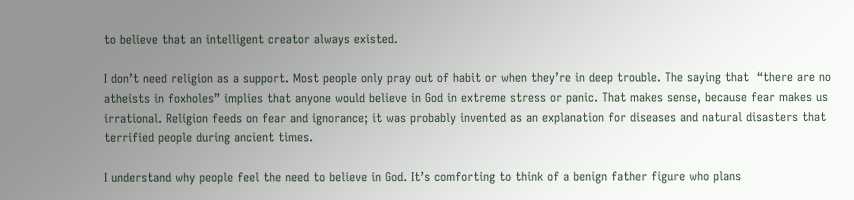to believe that an intelligent creator always existed.

I don’t need religion as a support. Most people only pray out of habit or when they’re in deep trouble. The saying that  “there are no atheists in foxholes” implies that anyone would believe in God in extreme stress or panic. That makes sense, because fear makes us irrational. Religion feeds on fear and ignorance; it was probably invented as an explanation for diseases and natural disasters that terrified people during ancient times.

I understand why people feel the need to believe in God. It’s comforting to think of a benign father figure who plans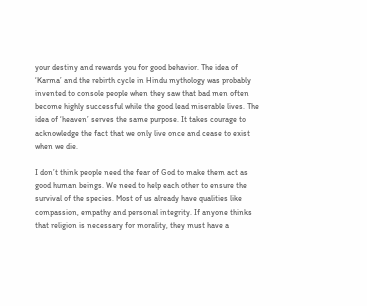your destiny and rewards you for good behavior. The idea of ‘Karma’ and the rebirth cycle in Hindu mythology was probably invented to console people when they saw that bad men often become highly successful while the good lead miserable lives. The idea of ‘heaven’ serves the same purpose. It takes courage to acknowledge the fact that we only live once and cease to exist when we die.

I don’t think people need the fear of God to make them act as good human beings. We need to help each other to ensure the survival of the species. Most of us already have qualities like compassion, empathy and personal integrity. If anyone thinks that religion is necessary for morality, they must have a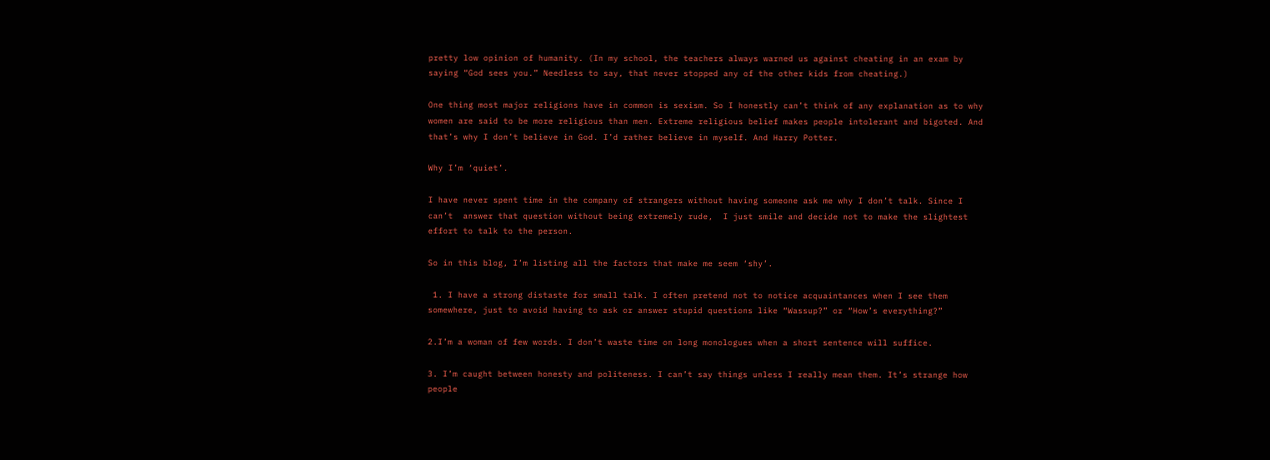pretty low opinion of humanity. (In my school, the teachers always warned us against cheating in an exam by saying “God sees you.” Needless to say, that never stopped any of the other kids from cheating.)

One thing most major religions have in common is sexism. So I honestly can’t think of any explanation as to why women are said to be more religious than men. Extreme religious belief makes people intolerant and bigoted. And that’s why I don’t believe in God. I’d rather believe in myself. And Harry Potter.

Why I’m ‘quiet’.

I have never spent time in the company of strangers without having someone ask me why I don’t talk. Since I can’t  answer that question without being extremely rude,  I just smile and decide not to make the slightest effort to talk to the person.

So in this blog, I’m listing all the factors that make me seem ‘shy’.

 1. I have a strong distaste for small talk. I often pretend not to notice acquaintances when I see them somewhere, just to avoid having to ask or answer stupid questions like “Wassup?” or “How’s everything?”

2.I’m a woman of few words. I don’t waste time on long monologues when a short sentence will suffice.

3. I’m caught between honesty and politeness. I can’t say things unless I really mean them. It’s strange how people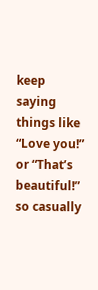keep saying things like “Love you!” or “That’s beautiful!” so casually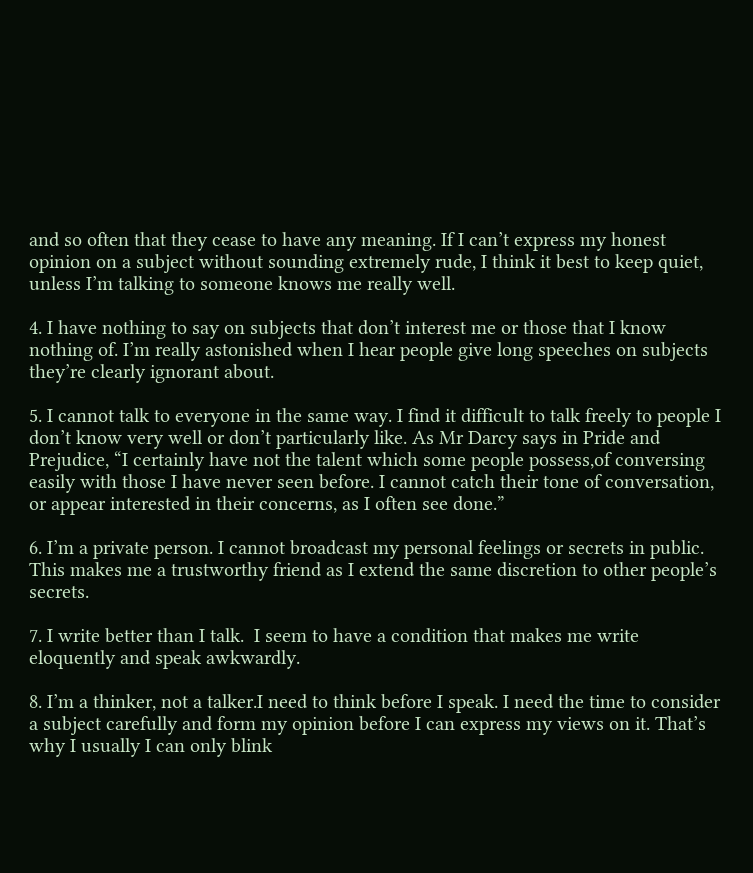and so often that they cease to have any meaning. If I can’t express my honest opinion on a subject without sounding extremely rude, I think it best to keep quiet, unless I’m talking to someone knows me really well.

4. I have nothing to say on subjects that don’t interest me or those that I know nothing of. I’m really astonished when I hear people give long speeches on subjects they’re clearly ignorant about.

5. I cannot talk to everyone in the same way. I find it difficult to talk freely to people I don’t know very well or don’t particularly like. As Mr Darcy says in Pride and Prejudice, “I certainly have not the talent which some people possess,of conversing easily with those I have never seen before. I cannot catch their tone of conversation, or appear interested in their concerns, as I often see done.”

6. I’m a private person. I cannot broadcast my personal feelings or secrets in public. This makes me a trustworthy friend as I extend the same discretion to other people’s secrets.

7. I write better than I talk.  I seem to have a condition that makes me write eloquently and speak awkwardly.

8. I’m a thinker, not a talker.I need to think before I speak. I need the time to consider a subject carefully and form my opinion before I can express my views on it. That’s why I usually I can only blink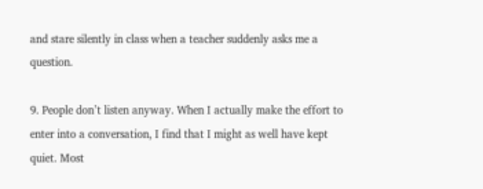and stare silently in class when a teacher suddenly asks me a question.

9. People don’t listen anyway. When I actually make the effort to enter into a conversation, I find that I might as well have kept quiet. Most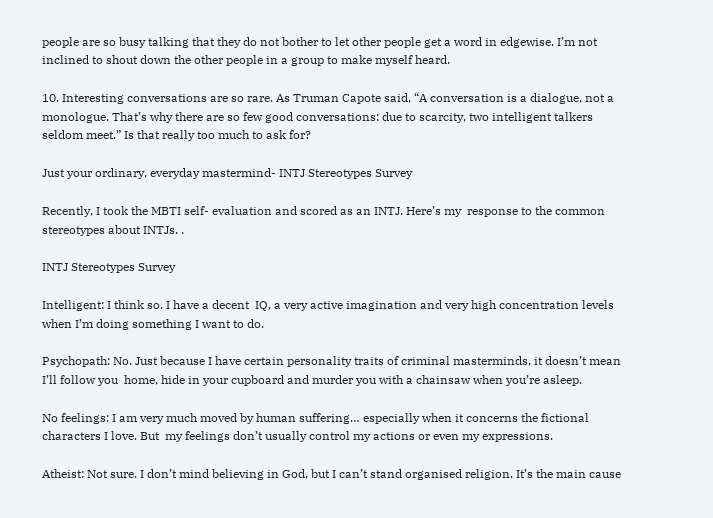people are so busy talking that they do not bother to let other people get a word in edgewise. I’m not inclined to shout down the other people in a group to make myself heard.

10. Interesting conversations are so rare. As Truman Capote said, “A conversation is a dialogue, not a monologue. That’s why there are so few good conversations: due to scarcity, two intelligent talkers seldom meet.” Is that really too much to ask for?

Just your ordinary, everyday mastermind- INTJ Stereotypes Survey

Recently, I took the MBTI self- evaluation and scored as an INTJ. Here’s my  response to the common stereotypes about INTJs. .

INTJ Stereotypes Survey

Intelligent: I think so. I have a decent  IQ, a very active imagination and very high concentration levels when I’m doing something I want to do.

Psychopath: No. Just because I have certain personality traits of criminal masterminds, it doesn’t mean I’ll follow you  home, hide in your cupboard and murder you with a chainsaw when you’re asleep.

No feelings: I am very much moved by human suffering… especially when it concerns the fictional characters I love. But  my feelings don’t usually control my actions or even my expressions.

Atheist: Not sure. I don’t mind believing in God, but I can’t stand organised religion. It’s the main cause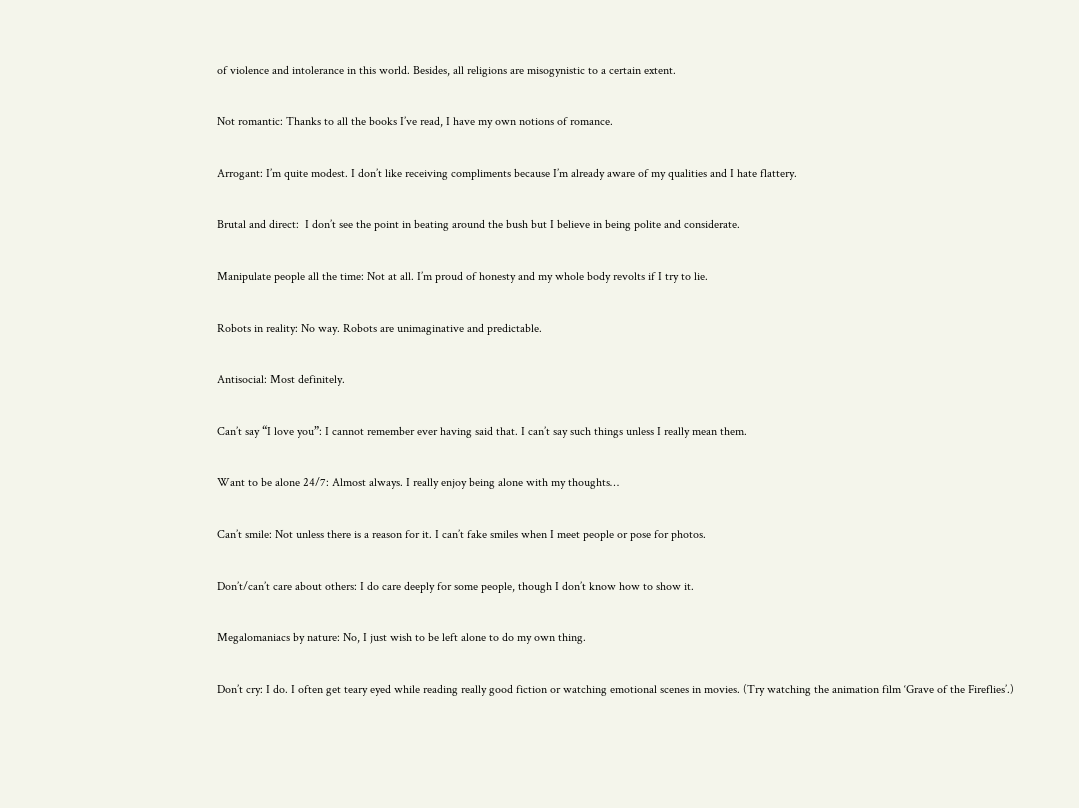of violence and intolerance in this world. Besides, all religions are misogynistic to a certain extent.

Not romantic: Thanks to all the books I’ve read, I have my own notions of romance.

Arrogant: I’m quite modest. I don’t like receiving compliments because I’m already aware of my qualities and I hate flattery.

Brutal and direct:  I don’t see the point in beating around the bush but I believe in being polite and considerate.

Manipulate people all the time: Not at all. I’m proud of honesty and my whole body revolts if I try to lie.

Robots in reality: No way. Robots are unimaginative and predictable.

Antisocial: Most definitely.

Can’t say “I love you”: I cannot remember ever having said that. I can’t say such things unless I really mean them.

Want to be alone 24/7: Almost always. I really enjoy being alone with my thoughts…

Can’t smile: Not unless there is a reason for it. I can’t fake smiles when I meet people or pose for photos.

Don’t/can’t care about others: I do care deeply for some people, though I don’t know how to show it.

Megalomaniacs by nature: No, I just wish to be left alone to do my own thing.

Don’t cry: I do. I often get teary eyed while reading really good fiction or watching emotional scenes in movies. (Try watching the animation film ‘Grave of the Fireflies’.)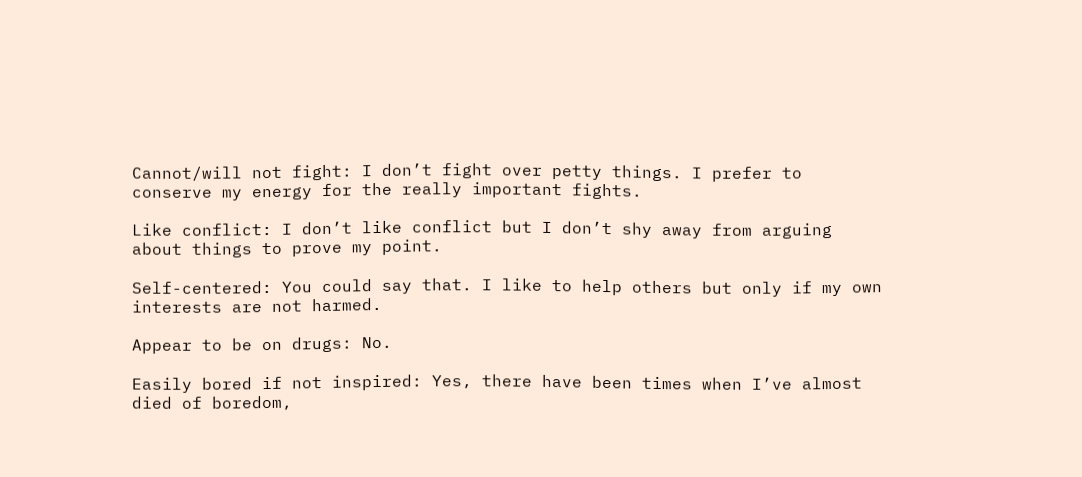Cannot/will not fight: I don’t fight over petty things. I prefer to conserve my energy for the really important fights.

Like conflict: I don’t like conflict but I don’t shy away from arguing about things to prove my point.

Self-centered: You could say that. I like to help others but only if my own interests are not harmed.

Appear to be on drugs: No.

Easily bored if not inspired: Yes, there have been times when I’ve almost died of boredom,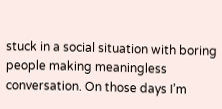stuck in a social situation with boring people making meaningless conversation. On those days I’m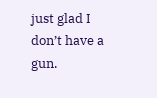just glad I don’t have a gun.